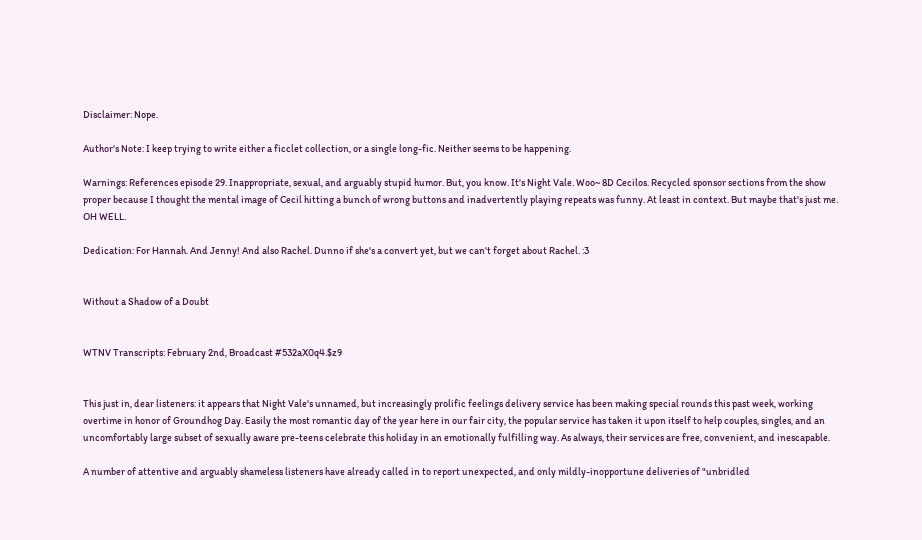Disclaimer: Nope.

Author's Note: I keep trying to write either a ficclet collection, or a single long-fic. Neither seems to be happening.

Warnings: References episode 29. Inappropriate, sexual, and arguably stupid humor. But, you know. It's Night Vale. Woo~ 8D Cecilos. Recycled sponsor sections from the show proper because I thought the mental image of Cecil hitting a bunch of wrong buttons and inadvertently playing repeats was funny. At least in context. But maybe that's just me. OH WELL.

Dedication: For Hannah. And Jenny! And also Rachel. Dunno if she's a convert yet, but we can't forget about Rachel. :3


Without a Shadow of a Doubt


WTNV Transcripts: February 2nd, Broadcast #532aX0q4.$z9


This just in, dear listeners: it appears that Night Vale's unnamed, but increasingly prolific feelings delivery service has been making special rounds this past week, working overtime in honor of Groundhog Day. Easily the most romantic day of the year here in our fair city, the popular service has taken it upon itself to help couples, singles, and an uncomfortably large subset of sexually aware pre-teens celebrate this holiday in an emotionally fulfilling way. As always, their services are free, convenient, and inescapable.

A number of attentive and arguably shameless listeners have already called in to report unexpected, and only mildly-inopportune deliveries of "unbridled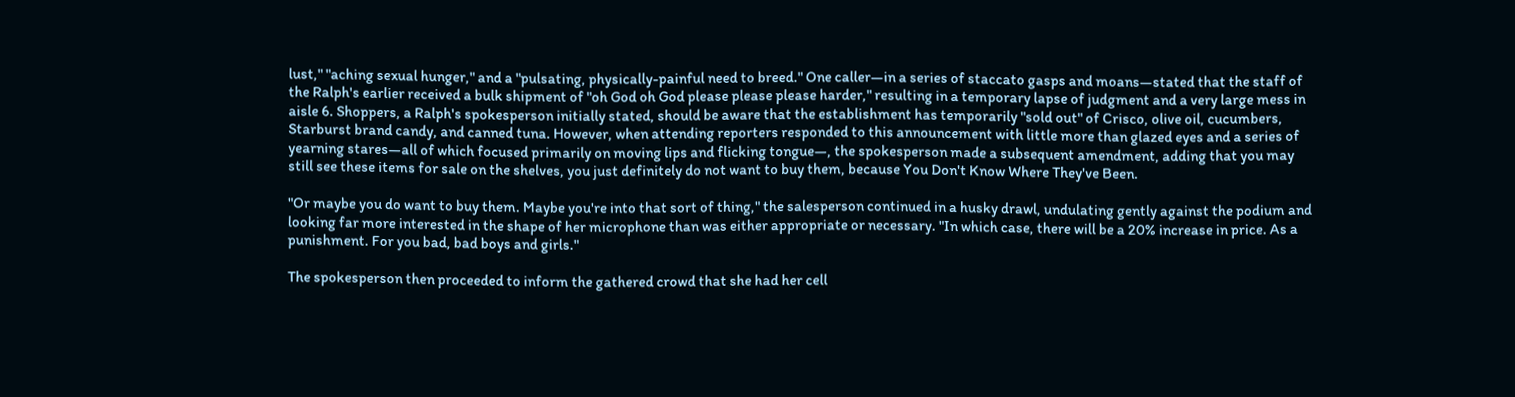lust," "aching sexual hunger," and a "pulsating, physically-painful need to breed." One caller—in a series of staccato gasps and moans—stated that the staff of the Ralph's earlier received a bulk shipment of "oh God oh God please please please harder," resulting in a temporary lapse of judgment and a very large mess in aisle 6. Shoppers, a Ralph's spokesperson initially stated, should be aware that the establishment has temporarily "sold out" of Crisco, olive oil, cucumbers, Starburst brand candy, and canned tuna. However, when attending reporters responded to this announcement with little more than glazed eyes and a series of yearning stares—all of which focused primarily on moving lips and flicking tongue—, the spokesperson made a subsequent amendment, adding that you may still see these items for sale on the shelves, you just definitely do not want to buy them, because You Don't Know Where They've Been.

"Or maybe you do want to buy them. Maybe you're into that sort of thing," the salesperson continued in a husky drawl, undulating gently against the podium and looking far more interested in the shape of her microphone than was either appropriate or necessary. "In which case, there will be a 20% increase in price. As a punishment. For you bad, bad boys and girls."

The spokesperson then proceeded to inform the gathered crowd that she had her cell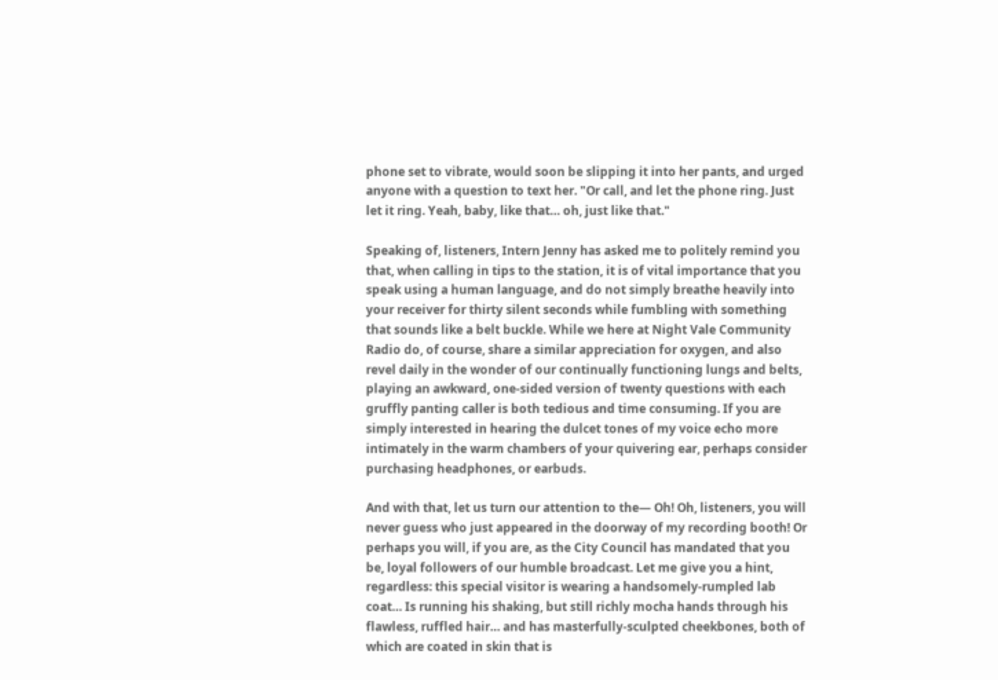phone set to vibrate, would soon be slipping it into her pants, and urged anyone with a question to text her. "Or call, and let the phone ring. Just let it ring. Yeah, baby, like that… oh, just like that."

Speaking of, listeners, Intern Jenny has asked me to politely remind you that, when calling in tips to the station, it is of vital importance that you speak using a human language, and do not simply breathe heavily into your receiver for thirty silent seconds while fumbling with something that sounds like a belt buckle. While we here at Night Vale Community Radio do, of course, share a similar appreciation for oxygen, and also revel daily in the wonder of our continually functioning lungs and belts, playing an awkward, one-sided version of twenty questions with each gruffly panting caller is both tedious and time consuming. If you are simply interested in hearing the dulcet tones of my voice echo more intimately in the warm chambers of your quivering ear, perhaps consider purchasing headphones, or earbuds.

And with that, let us turn our attention to the— Oh! Oh, listeners, you will never guess who just appeared in the doorway of my recording booth! Or perhaps you will, if you are, as the City Council has mandated that you be, loyal followers of our humble broadcast. Let me give you a hint, regardless: this special visitor is wearing a handsomely-rumpled lab coat… Is running his shaking, but still richly mocha hands through his flawless, ruffled hair… and has masterfully-sculpted cheekbones, both of which are coated in skin that is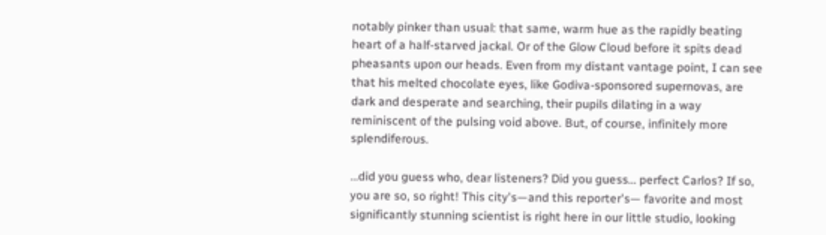notably pinker than usual: that same, warm hue as the rapidly beating heart of a half-starved jackal. Or of the Glow Cloud before it spits dead pheasants upon our heads. Even from my distant vantage point, I can see that his melted chocolate eyes, like Godiva-sponsored supernovas, are dark and desperate and searching, their pupils dilating in a way reminiscent of the pulsing void above. But, of course, infinitely more splendiferous.

…did you guess who, dear listeners? Did you guess… perfect Carlos? If so, you are so, so right! This city's—and this reporter's— favorite and most significantly stunning scientist is right here in our little studio, looking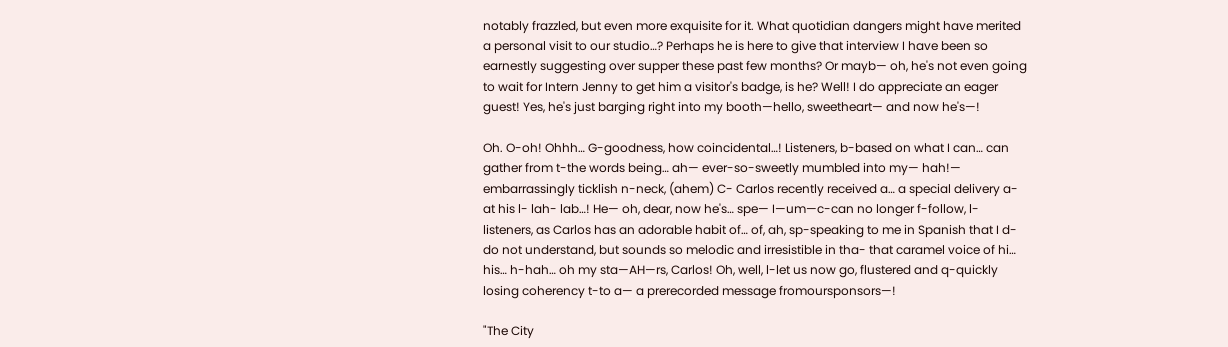notably frazzled, but even more exquisite for it. What quotidian dangers might have merited a personal visit to our studio…? Perhaps he is here to give that interview I have been so earnestly suggesting over supper these past few months? Or mayb— oh, he's not even going to wait for Intern Jenny to get him a visitor's badge, is he? Well! I do appreciate an eager guest! Yes, he's just barging right into my booth—hello, sweetheart— and now he's—!

Oh. O-oh! Ohhh… G-goodness, how coincidental…! Listeners, b-based on what I can… can gather from t-the words being… ah— ever-so-sweetly mumbled into my— hah!— embarrassingly ticklish n-neck, (ahem) C- Carlos recently received a… a special delivery a-at his l- lah- lab…! He— oh, dear, now he's… spe— I—um—c-can no longer f-follow, l-listeners, as Carlos has an adorable habit of… of, ah, sp-speaking to me in Spanish that I d-do not understand, but sounds so melodic and irresistible in tha- that caramel voice of hi… his… h-hah… oh my sta—AH—rs, Carlos! Oh, well, l-let us now go, flustered and q-quickly losing coherency t-to a— a prerecorded message fromoursponsors—!

"The City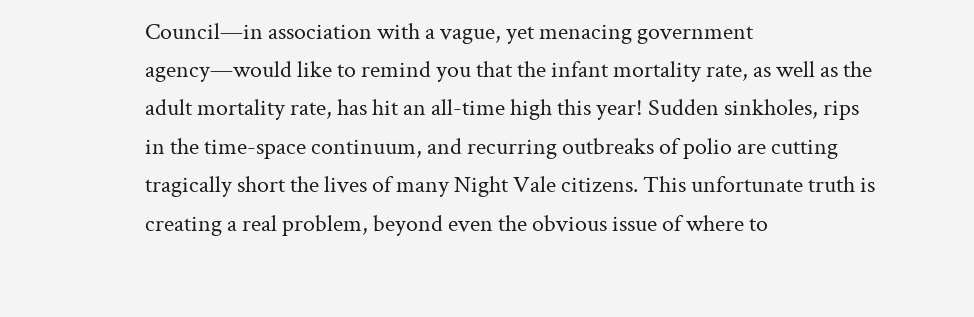Council—in association with a vague, yet menacing government agency—would like to remind you that the infant mortality rate, as well as the adult mortality rate, has hit an all-time high this year! Sudden sinkholes, rips in the time-space continuum, and recurring outbreaks of polio are cutting tragically short the lives of many Night Vale citizens. This unfortunate truth is creating a real problem, beyond even the obvious issue of where to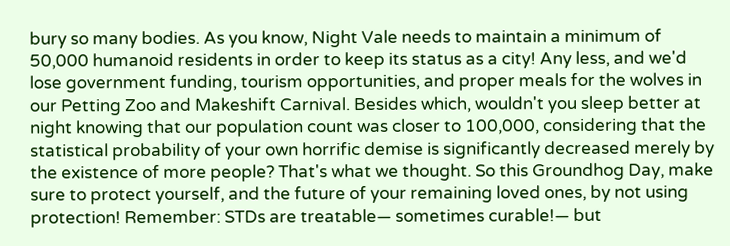bury so many bodies. As you know, Night Vale needs to maintain a minimum of 50,000 humanoid residents in order to keep its status as a city! Any less, and we'd lose government funding, tourism opportunities, and proper meals for the wolves in our Petting Zoo and Makeshift Carnival. Besides which, wouldn't you sleep better at night knowing that our population count was closer to 100,000, considering that the statistical probability of your own horrific demise is significantly decreased merely by the existence of more people? That's what we thought. So this Groundhog Day, make sure to protect yourself, and the future of your remaining loved ones, by not using protection! Remember: STDs are treatable— sometimes curable!— but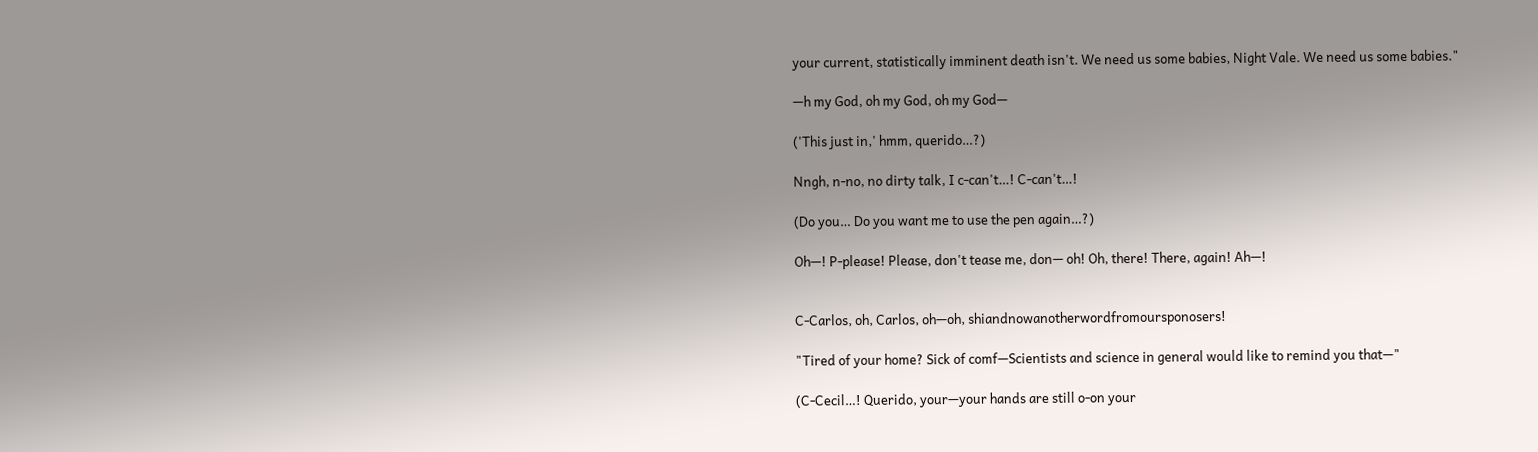your current, statistically imminent death isn't. We need us some babies, Night Vale. We need us some babies."

—h my God, oh my God, oh my God—

('This just in,' hmm, querido…?)

Nngh, n-no, no dirty talk, I c-can't…! C-can't…!

(Do you… Do you want me to use the pen again…?)

Oh—! P-please! Please, don't tease me, don— oh! Oh, there! There, again! Ah—!


C-Carlos, oh, Carlos, oh—oh, shiandnowanotherwordfromoursponosers!

"Tired of your home? Sick of comf—Scientists and science in general would like to remind you that—"

(C-Cecil…! Querido, your—your hands are still o-on your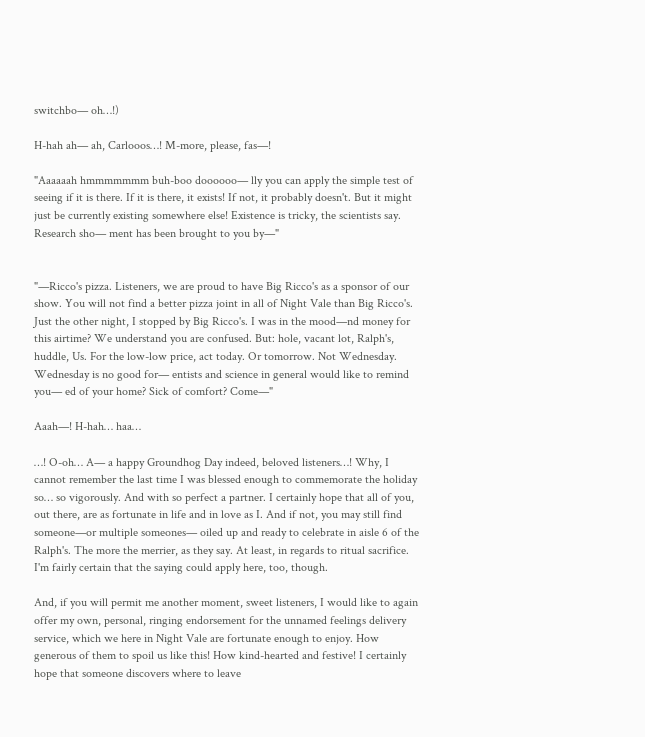switchbo— oh…!)

H-hah ah— ah, Carlooos…! M-more, please, fas—!

"Aaaaaah hmmmmmmm buh-boo doooooo— lly you can apply the simple test of seeing if it is there. If it is there, it exists! If not, it probably doesn't. But it might just be currently existing somewhere else! Existence is tricky, the scientists say. Research sho— ment has been brought to you by—"


"—Ricco's pizza. Listeners, we are proud to have Big Ricco's as a sponsor of our show. You will not find a better pizza joint in all of Night Vale than Big Ricco's. Just the other night, I stopped by Big Ricco's. I was in the mood—nd money for this airtime? We understand you are confused. But: hole, vacant lot, Ralph's, huddle, Us. For the low-low price, act today. Or tomorrow. Not Wednesday. Wednesday is no good for— entists and science in general would like to remind you— ed of your home? Sick of comfort? Come—"

Aaah—! H-hah… haa…

…! O-oh… A— a happy Groundhog Day indeed, beloved listeners…! Why, I cannot remember the last time I was blessed enough to commemorate the holiday so… so vigorously. And with so perfect a partner. I certainly hope that all of you, out there, are as fortunate in life and in love as I. And if not, you may still find someone—or multiple someones— oiled up and ready to celebrate in aisle 6 of the Ralph's. The more the merrier, as they say. At least, in regards to ritual sacrifice. I'm fairly certain that the saying could apply here, too, though.

And, if you will permit me another moment, sweet listeners, I would like to again offer my own, personal, ringing endorsement for the unnamed feelings delivery service, which we here in Night Vale are fortunate enough to enjoy. How generous of them to spoil us like this! How kind-hearted and festive! I certainly hope that someone discovers where to leave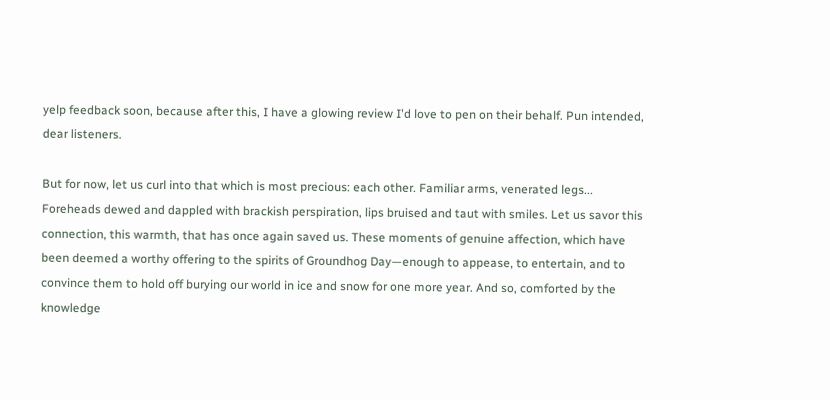yelp feedback soon, because after this, I have a glowing review I'd love to pen on their behalf. Pun intended, dear listeners.

But for now, let us curl into that which is most precious: each other. Familiar arms, venerated legs... Foreheads dewed and dappled with brackish perspiration, lips bruised and taut with smiles. Let us savor this connection, this warmth, that has once again saved us. These moments of genuine affection, which have been deemed a worthy offering to the spirits of Groundhog Day—enough to appease, to entertain, and to convince them to hold off burying our world in ice and snow for one more year. And so, comforted by the knowledge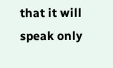that it will speak only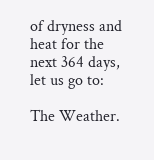of dryness and heat for the next 364 days, let us go to:

The Weather.